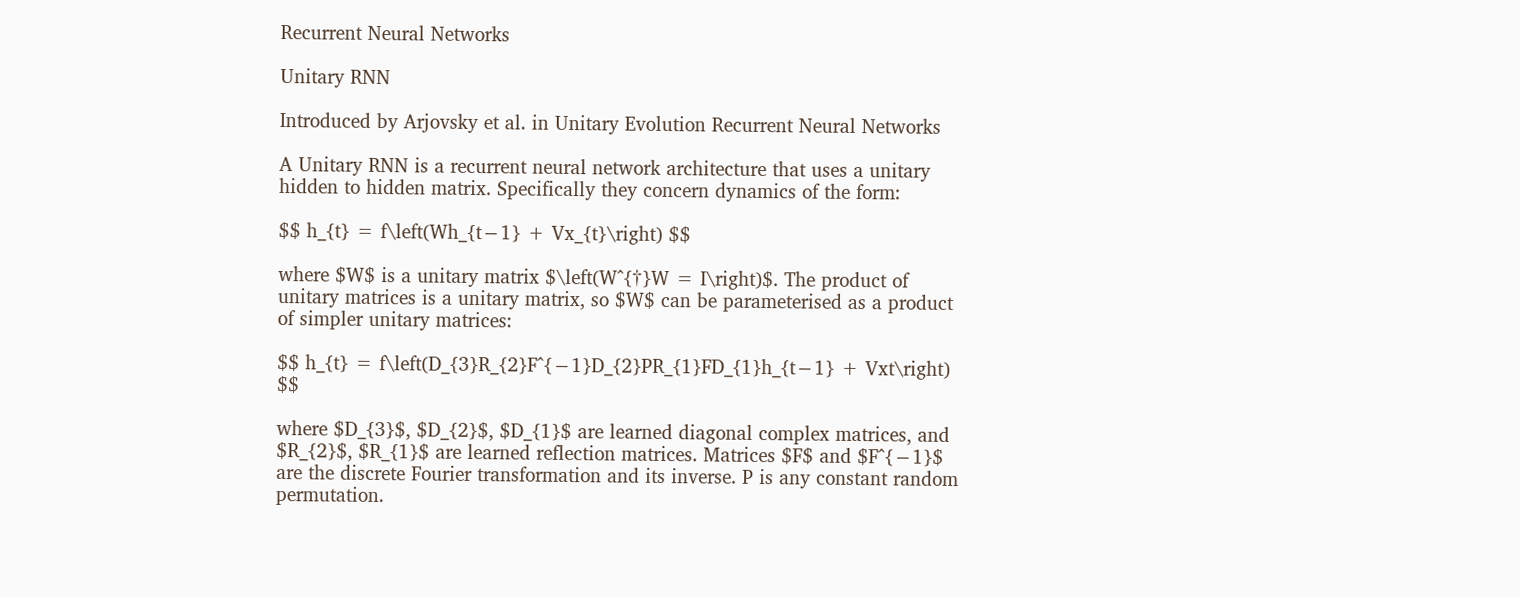Recurrent Neural Networks

Unitary RNN

Introduced by Arjovsky et al. in Unitary Evolution Recurrent Neural Networks

A Unitary RNN is a recurrent neural network architecture that uses a unitary hidden to hidden matrix. Specifically they concern dynamics of the form:

$$ h_{t} = f\left(Wh_{t−1} + Vx_{t}\right) $$

where $W$ is a unitary matrix $\left(W^{†}W = I\right)$. The product of unitary matrices is a unitary matrix, so $W$ can be parameterised as a product of simpler unitary matrices:

$$ h_{t} = f\left(D_{3}R_{2}F^{−1}D_{2}PR_{1}FD_{1}h_{t−1} + Vxt\right) $$

where $D_{3}$, $D_{2}$, $D_{1}$ are learned diagonal complex matrices, and $R_{2}$, $R_{1}$ are learned reflection matrices. Matrices $F$ and $F^{−1}$ are the discrete Fourier transformation and its inverse. P is any constant random permutation.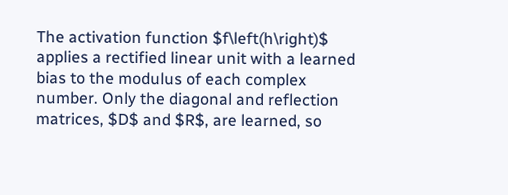The activation function $f\left(h\right)$ applies a rectified linear unit with a learned bias to the modulus of each complex number. Only the diagonal and reflection matrices, $D$ and $R$, are learned, so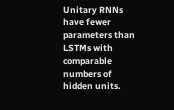Unitary RNNs have fewer parameters than LSTMs with comparable numbers of hidden units.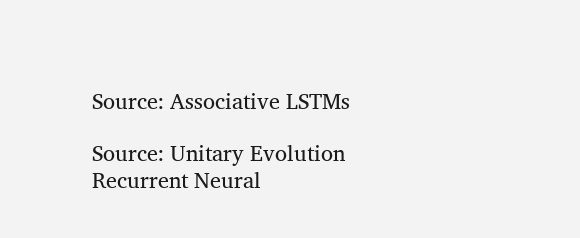Source: Associative LSTMs

Source: Unitary Evolution Recurrent Neural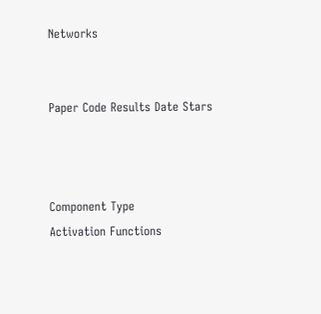Networks


Paper Code Results Date Stars



Component Type
Activation Functions